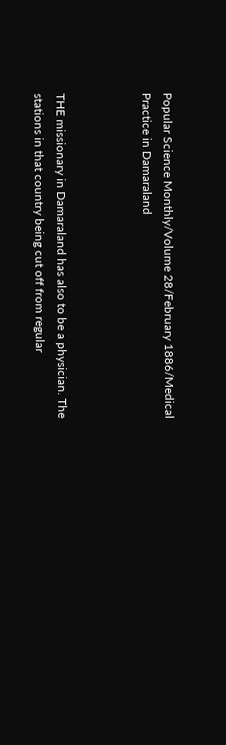Popular Science Monthly/Volume 28/February 1886/Medical Practice in Damaraland



THE missionary in Damaraland has also to be a physician. The stations in that country being cut off from regular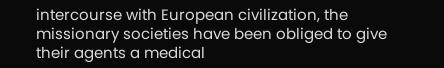intercourse with European civilization, the missionary societies have been obliged to give their agents a medical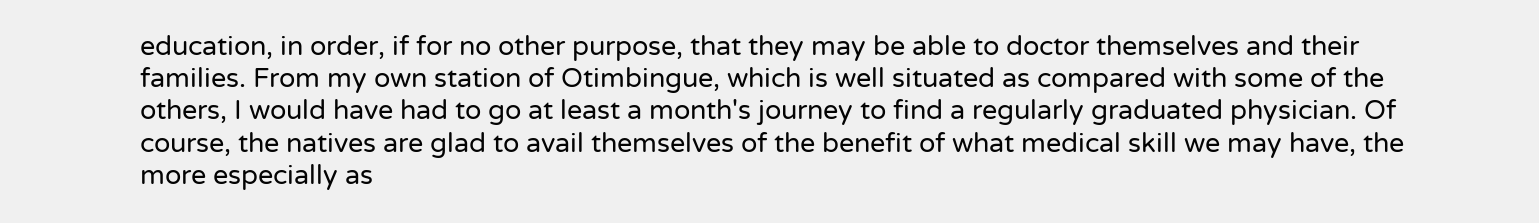education, in order, if for no other purpose, that they may be able to doctor themselves and their families. From my own station of Otimbingue, which is well situated as compared with some of the others, I would have had to go at least a month's journey to find a regularly graduated physician. Of course, the natives are glad to avail themselves of the benefit of what medical skill we may have, the more especially as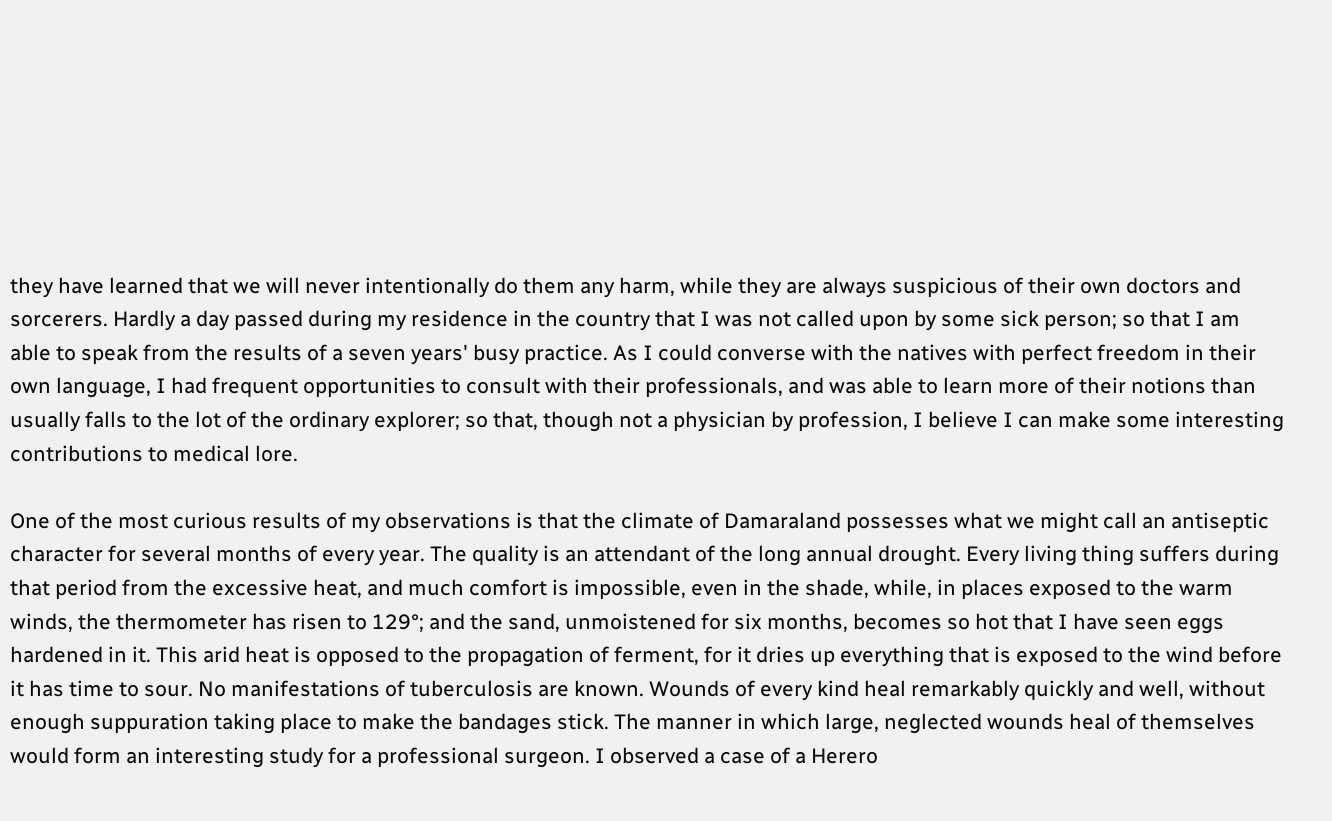they have learned that we will never intentionally do them any harm, while they are always suspicious of their own doctors and sorcerers. Hardly a day passed during my residence in the country that I was not called upon by some sick person; so that I am able to speak from the results of a seven years' busy practice. As I could converse with the natives with perfect freedom in their own language, I had frequent opportunities to consult with their professionals, and was able to learn more of their notions than usually falls to the lot of the ordinary explorer; so that, though not a physician by profession, I believe I can make some interesting contributions to medical lore.

One of the most curious results of my observations is that the climate of Damaraland possesses what we might call an antiseptic character for several months of every year. The quality is an attendant of the long annual drought. Every living thing suffers during that period from the excessive heat, and much comfort is impossible, even in the shade, while, in places exposed to the warm winds, the thermometer has risen to 129°; and the sand, unmoistened for six months, becomes so hot that I have seen eggs hardened in it. This arid heat is opposed to the propagation of ferment, for it dries up everything that is exposed to the wind before it has time to sour. No manifestations of tuberculosis are known. Wounds of every kind heal remarkably quickly and well, without enough suppuration taking place to make the bandages stick. The manner in which large, neglected wounds heal of themselves would form an interesting study for a professional surgeon. I observed a case of a Herero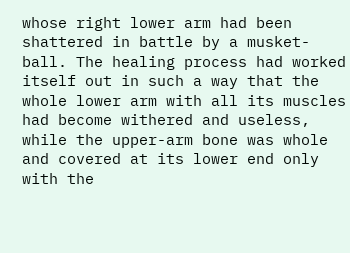whose right lower arm had been shattered in battle by a musket-ball. The healing process had worked itself out in such a way that the whole lower arm with all its muscles had become withered and useless, while the upper-arm bone was whole and covered at its lower end only with the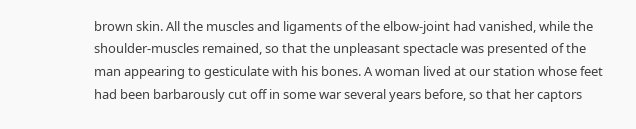brown skin. All the muscles and ligaments of the elbow-joint had vanished, while the shoulder-muscles remained, so that the unpleasant spectacle was presented of the man appearing to gesticulate with his bones. A woman lived at our station whose feet had been barbarously cut off in some war several years before, so that her captors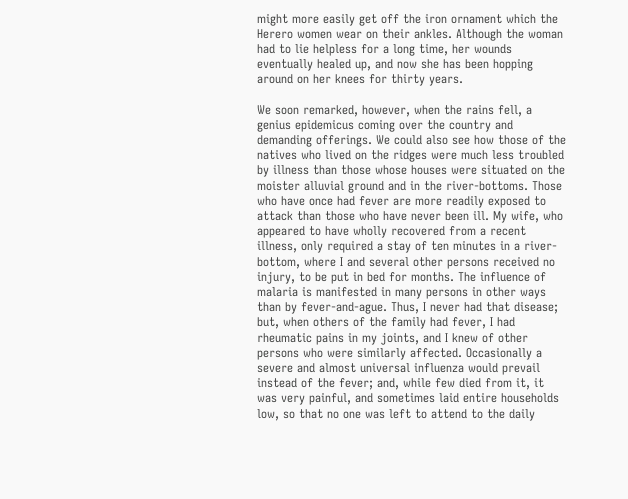might more easily get off the iron ornament which the Herero women wear on their ankles. Although the woman had to lie helpless for a long time, her wounds eventually healed up, and now she has been hopping around on her knees for thirty years.

We soon remarked, however, when the rains fell, a genius epidemicus coming over the country and demanding offerings. We could also see how those of the natives who lived on the ridges were much less troubled by illness than those whose houses were situated on the moister alluvial ground and in the river-bottoms. Those who have once had fever are more readily exposed to attack than those who have never been ill. My wife, who appeared to have wholly recovered from a recent illness, only required a stay of ten minutes in a river-bottom, where I and several other persons received no injury, to be put in bed for months. The influence of malaria is manifested in many persons in other ways than by fever-and-ague. Thus, I never had that disease; but, when others of the family had fever, I had rheumatic pains in my joints, and I knew of other persons who were similarly affected. Occasionally a severe and almost universal influenza would prevail instead of the fever; and, while few died from it, it was very painful, and sometimes laid entire households low, so that no one was left to attend to the daily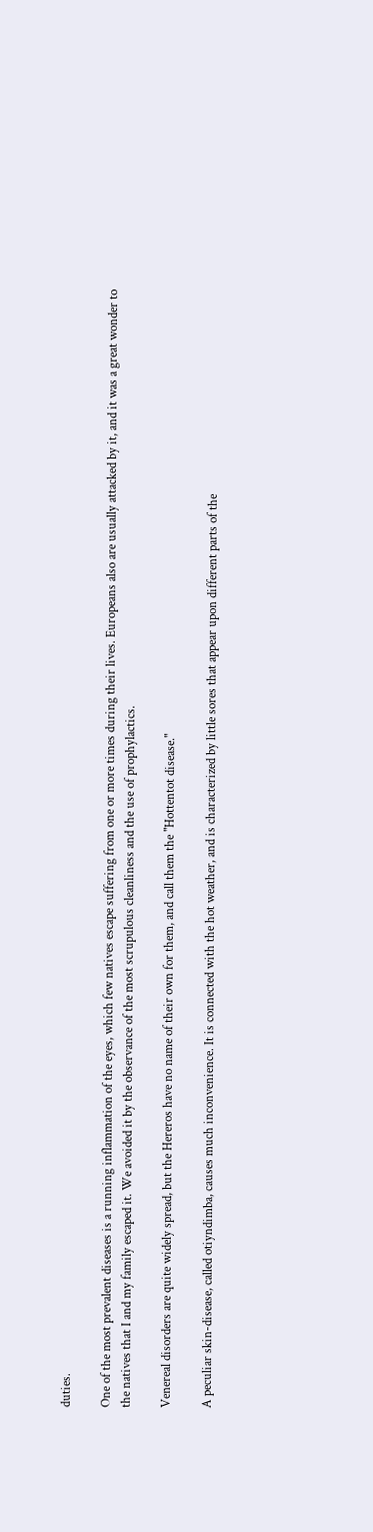duties.

One of the most prevalent diseases is a running inflammation of the eyes, which few natives escape suffering from one or more times during their lives. Europeans also are usually attacked by it, and it was a great wonder to the natives that I and my family escaped it. We avoided it by the observance of the most scrupulous cleanliness and the use of prophylactics.

Venereal disorders are quite widely spread, but the Hereros have no name of their own for them, and call them the "Hottentot disease."

A peculiar skin-disease, called otiyndimba, causes much inconvenience. It is connected with the hot weather, and is characterized by little sores that appear upon different parts of the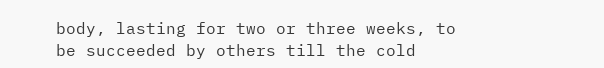body, lasting for two or three weeks, to be succeeded by others till the cold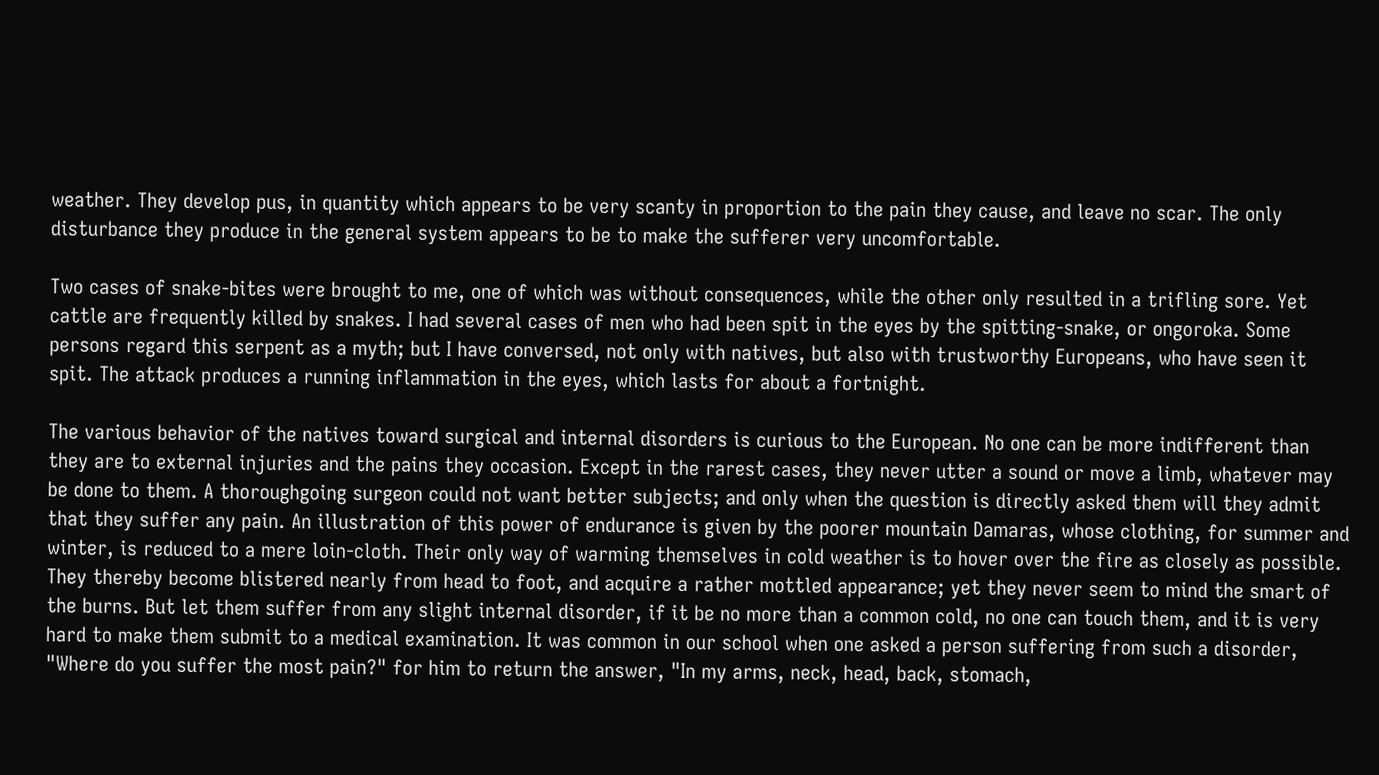weather. They develop pus, in quantity which appears to be very scanty in proportion to the pain they cause, and leave no scar. The only disturbance they produce in the general system appears to be to make the sufferer very uncomfortable.

Two cases of snake-bites were brought to me, one of which was without consequences, while the other only resulted in a trifling sore. Yet cattle are frequently killed by snakes. I had several cases of men who had been spit in the eyes by the spitting-snake, or ongoroka. Some persons regard this serpent as a myth; but I have conversed, not only with natives, but also with trustworthy Europeans, who have seen it spit. The attack produces a running inflammation in the eyes, which lasts for about a fortnight.

The various behavior of the natives toward surgical and internal disorders is curious to the European. No one can be more indifferent than they are to external injuries and the pains they occasion. Except in the rarest cases, they never utter a sound or move a limb, whatever may be done to them. A thoroughgoing surgeon could not want better subjects; and only when the question is directly asked them will they admit that they suffer any pain. An illustration of this power of endurance is given by the poorer mountain Damaras, whose clothing, for summer and winter, is reduced to a mere loin-cloth. Their only way of warming themselves in cold weather is to hover over the fire as closely as possible. They thereby become blistered nearly from head to foot, and acquire a rather mottled appearance; yet they never seem to mind the smart of the burns. But let them suffer from any slight internal disorder, if it be no more than a common cold, no one can touch them, and it is very hard to make them submit to a medical examination. It was common in our school when one asked a person suffering from such a disorder, "Where do you suffer the most pain?" for him to return the answer, "In my arms, neck, head, back, stomach,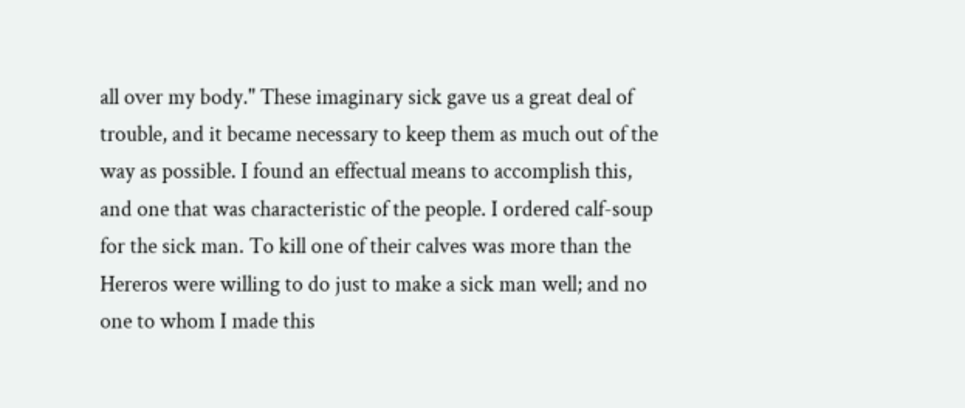all over my body." These imaginary sick gave us a great deal of trouble, and it became necessary to keep them as much out of the way as possible. I found an effectual means to accomplish this, and one that was characteristic of the people. I ordered calf-soup for the sick man. To kill one of their calves was more than the Hereros were willing to do just to make a sick man well; and no one to whom I made this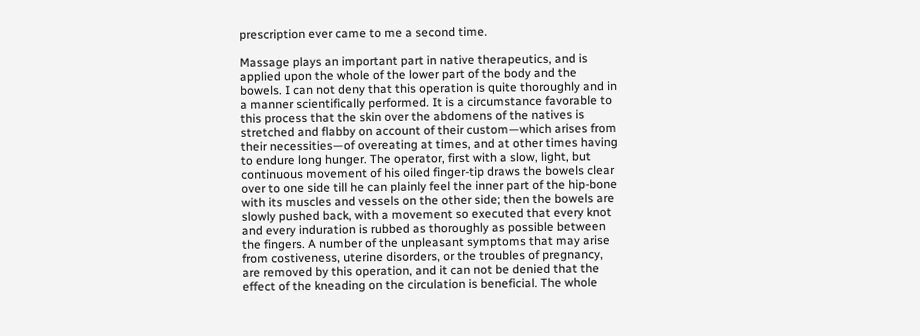prescription ever came to me a second time.

Massage plays an important part in native therapeutics, and is applied upon the whole of the lower part of the body and the bowels. I can not deny that this operation is quite thoroughly and in a manner scientifically performed. It is a circumstance favorable to this process that the skin over the abdomens of the natives is stretched and flabby on account of their custom—which arises from their necessities—of overeating at times, and at other times having to endure long hunger. The operator, first with a slow, light, but continuous movement of his oiled finger-tip draws the bowels clear over to one side till he can plainly feel the inner part of the hip-bone with its muscles and vessels on the other side; then the bowels are slowly pushed back, with a movement so executed that every knot and every induration is rubbed as thoroughly as possible between the fingers. A number of the unpleasant symptoms that may arise from costiveness, uterine disorders, or the troubles of pregnancy, are removed by this operation, and it can not be denied that the effect of the kneading on the circulation is beneficial. The whole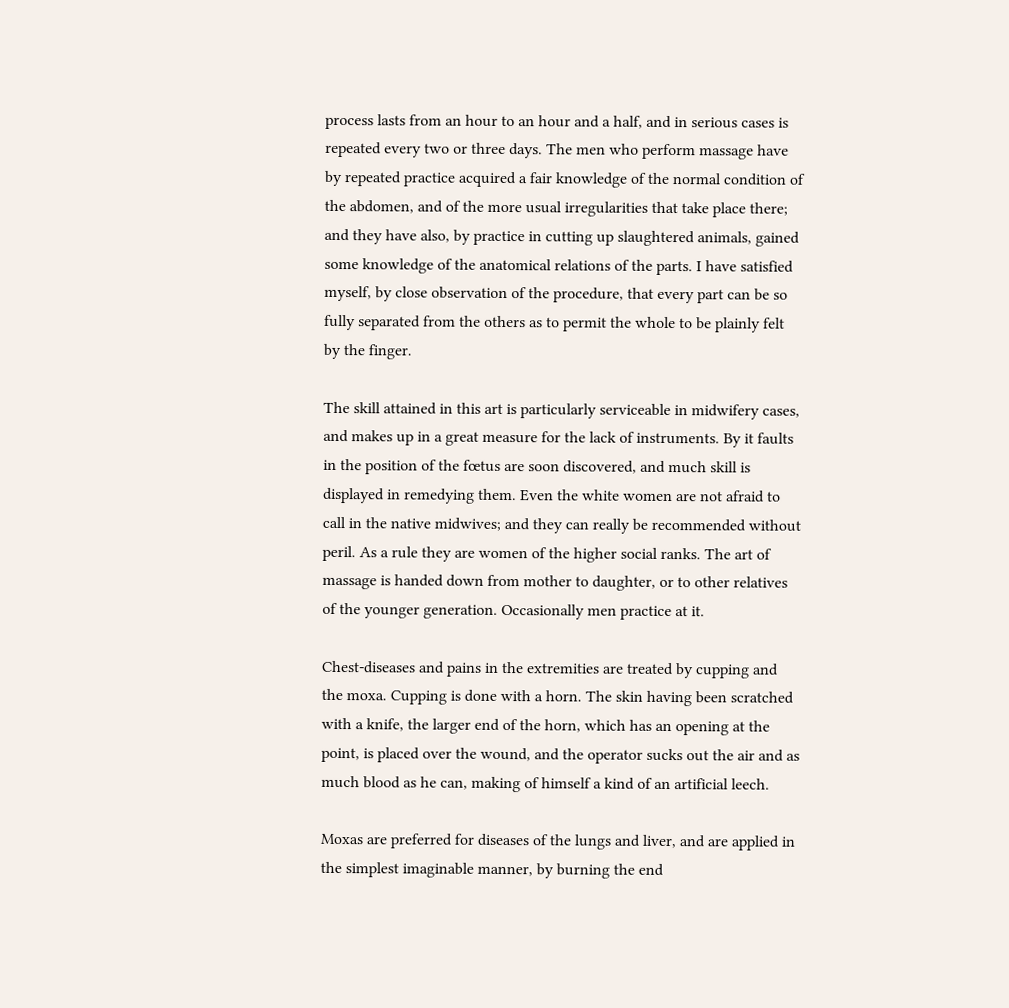process lasts from an hour to an hour and a half, and in serious cases is repeated every two or three days. The men who perform massage have by repeated practice acquired a fair knowledge of the normal condition of the abdomen, and of the more usual irregularities that take place there; and they have also, by practice in cutting up slaughtered animals, gained some knowledge of the anatomical relations of the parts. I have satisfied myself, by close observation of the procedure, that every part can be so fully separated from the others as to permit the whole to be plainly felt by the finger.

The skill attained in this art is particularly serviceable in midwifery cases, and makes up in a great measure for the lack of instruments. By it faults in the position of the fœtus are soon discovered, and much skill is displayed in remedying them. Even the white women are not afraid to call in the native midwives; and they can really be recommended without peril. As a rule they are women of the higher social ranks. The art of massage is handed down from mother to daughter, or to other relatives of the younger generation. Occasionally men practice at it.

Chest-diseases and pains in the extremities are treated by cupping and the moxa. Cupping is done with a horn. The skin having been scratched with a knife, the larger end of the horn, which has an opening at the point, is placed over the wound, and the operator sucks out the air and as much blood as he can, making of himself a kind of an artificial leech.

Moxas are preferred for diseases of the lungs and liver, and are applied in the simplest imaginable manner, by burning the end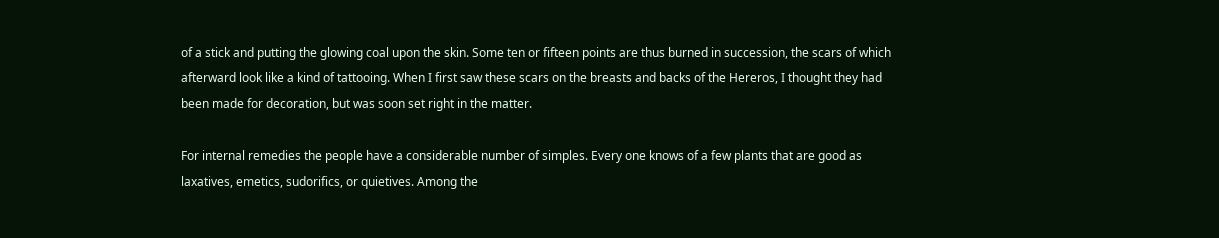of a stick and putting the glowing coal upon the skin. Some ten or fifteen points are thus burned in succession, the scars of which afterward look like a kind of tattooing. When I first saw these scars on the breasts and backs of the Hereros, I thought they had been made for decoration, but was soon set right in the matter.

For internal remedies the people have a considerable number of simples. Every one knows of a few plants that are good as laxatives, emetics, sudorifics, or quietives. Among the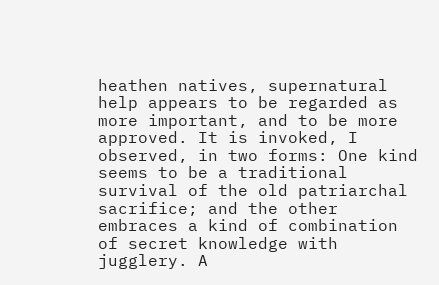heathen natives, supernatural help appears to be regarded as more important, and to be more approved. It is invoked, I observed, in two forms: One kind seems to be a traditional survival of the old patriarchal sacrifice; and the other embraces a kind of combination of secret knowledge with jugglery. A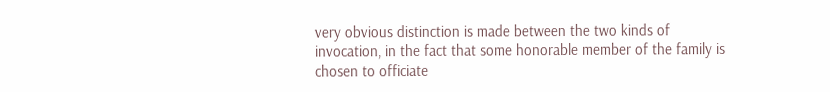very obvious distinction is made between the two kinds of invocation, in the fact that some honorable member of the family is chosen to officiate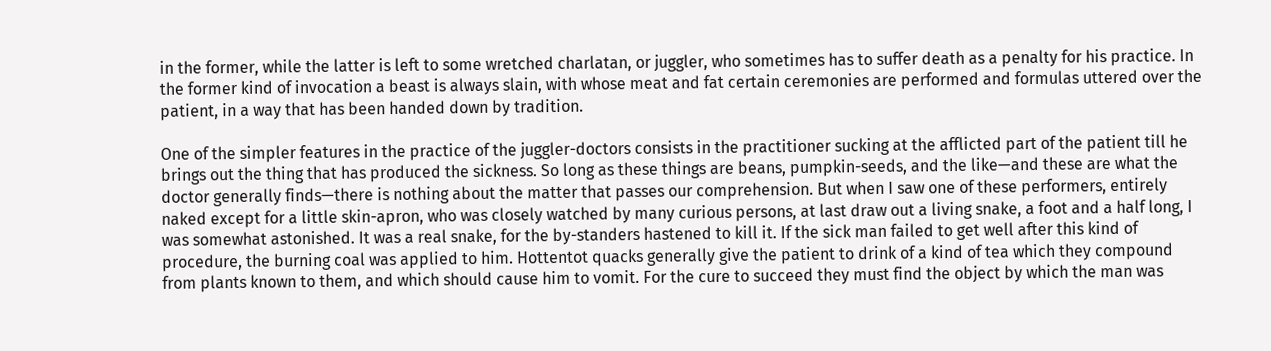in the former, while the latter is left to some wretched charlatan, or juggler, who sometimes has to suffer death as a penalty for his practice. In the former kind of invocation a beast is always slain, with whose meat and fat certain ceremonies are performed and formulas uttered over the patient, in a way that has been handed down by tradition.

One of the simpler features in the practice of the juggler-doctors consists in the practitioner sucking at the afflicted part of the patient till he brings out the thing that has produced the sickness. So long as these things are beans, pumpkin-seeds, and the like—and these are what the doctor generally finds—there is nothing about the matter that passes our comprehension. But when I saw one of these performers, entirely naked except for a little skin-apron, who was closely watched by many curious persons, at last draw out a living snake, a foot and a half long, I was somewhat astonished. It was a real snake, for the by-standers hastened to kill it. If the sick man failed to get well after this kind of procedure, the burning coal was applied to him. Hottentot quacks generally give the patient to drink of a kind of tea which they compound from plants known to them, and which should cause him to vomit. For the cure to succeed they must find the object by which the man was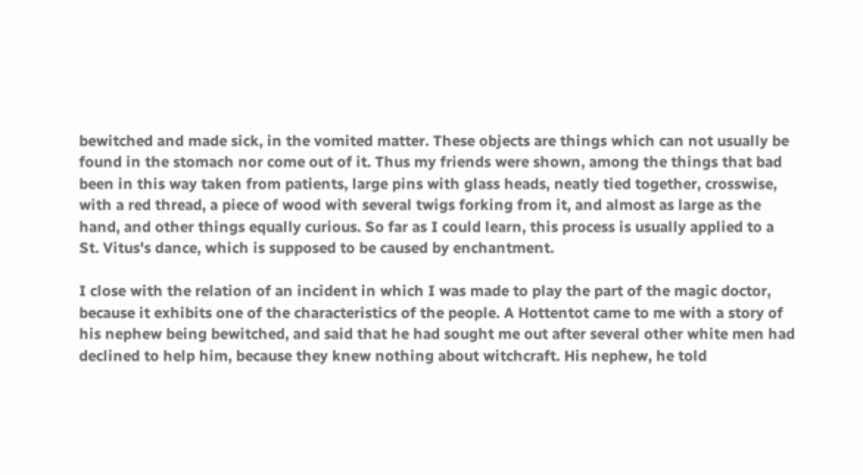bewitched and made sick, in the vomited matter. These objects are things which can not usually be found in the stomach nor come out of it. Thus my friends were shown, among the things that bad been in this way taken from patients, large pins with glass heads, neatly tied together, crosswise, with a red thread, a piece of wood with several twigs forking from it, and almost as large as the hand, and other things equally curious. So far as I could learn, this process is usually applied to a St. Vitus's dance, which is supposed to be caused by enchantment.

I close with the relation of an incident in which I was made to play the part of the magic doctor, because it exhibits one of the characteristics of the people. A Hottentot came to me with a story of his nephew being bewitched, and said that he had sought me out after several other white men had declined to help him, because they knew nothing about witchcraft. His nephew, he told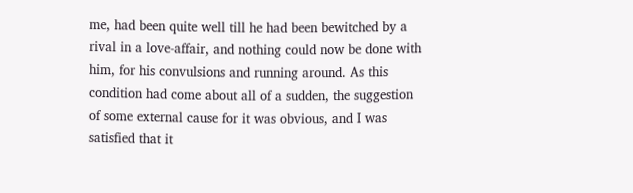me, had been quite well till he had been bewitched by a rival in a love-affair, and nothing could now be done with him, for his convulsions and running around. As this condition had come about all of a sudden, the suggestion of some external cause for it was obvious, and I was satisfied that it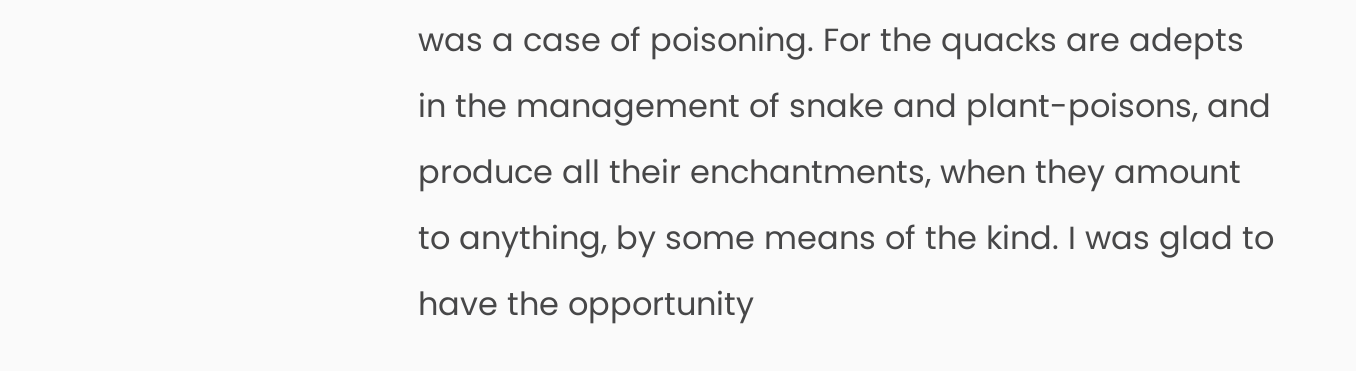was a case of poisoning. For the quacks are adepts in the management of snake and plant-poisons, and produce all their enchantments, when they amount to anything, by some means of the kind. I was glad to have the opportunity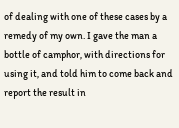of dealing with one of these cases by a remedy of my own. I gave the man a bottle of camphor, with directions for using it, and told him to come back and report the result in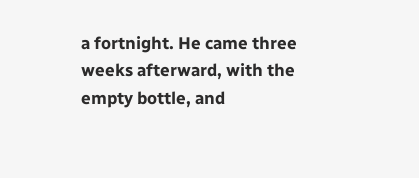a fortnight. He came three weeks afterward, with the empty bottle, and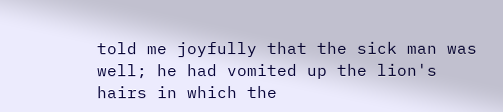told me joyfully that the sick man was well; he had vomited up the lion's hairs in which the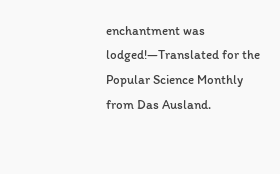enchantment was lodged!—Translated for the Popular Science Monthly from Das Ausland.